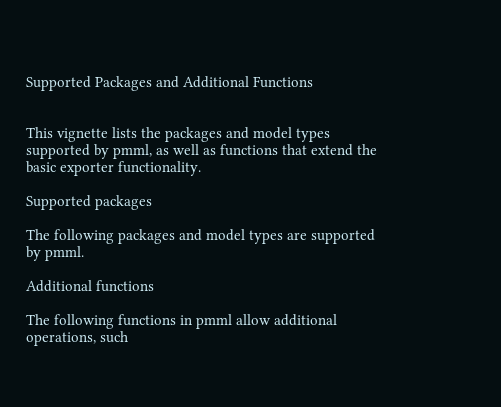Supported Packages and Additional Functions


This vignette lists the packages and model types supported by pmml, as well as functions that extend the basic exporter functionality.

Supported packages

The following packages and model types are supported by pmml.

Additional functions

The following functions in pmml allow additional operations, such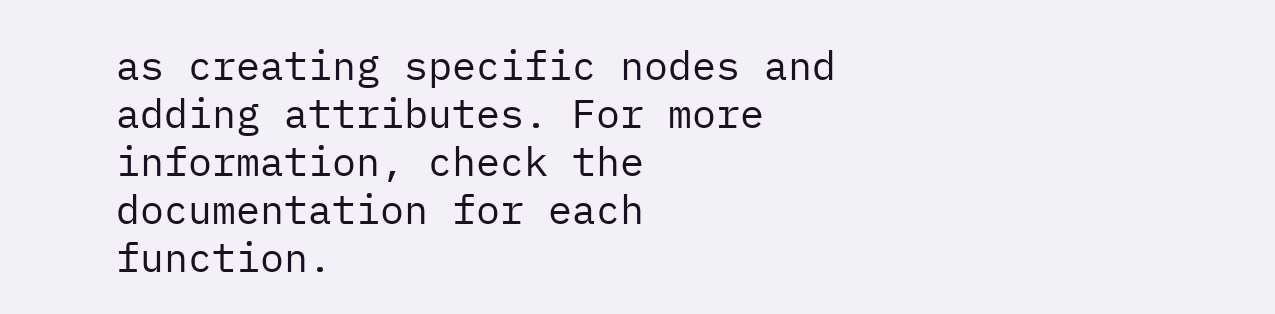as creating specific nodes and adding attributes. For more information, check the documentation for each function.